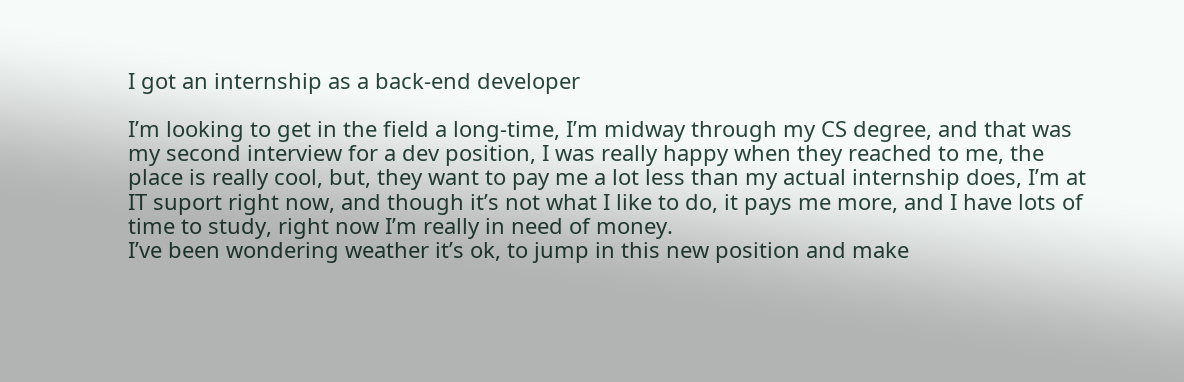I got an internship as a back-end developer

I’m looking to get in the field a long-time, I’m midway through my CS degree, and that was my second interview for a dev position, I was really happy when they reached to me, the place is really cool, but, they want to pay me a lot less than my actual internship does, I’m at IT suport right now, and though it’s not what I like to do, it pays me more, and I have lots of time to study, right now I’m really in need of money.
I’ve been wondering weather it’s ok, to jump in this new position and make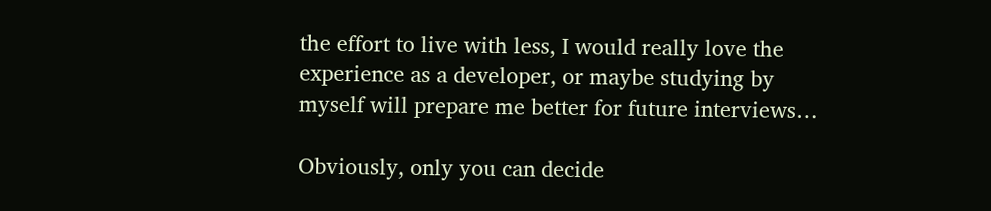the effort to live with less, I would really love the experience as a developer, or maybe studying by myself will prepare me better for future interviews…

Obviously, only you can decide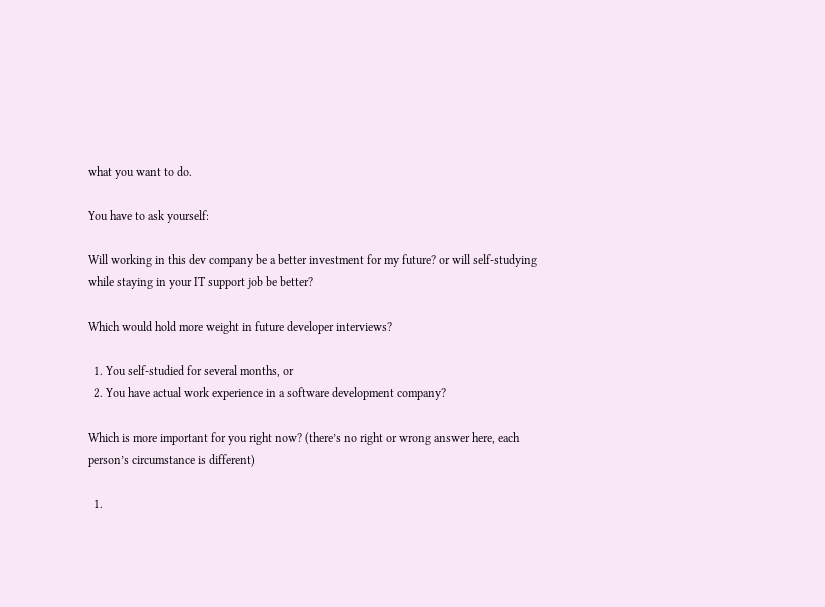what you want to do.

You have to ask yourself:

Will working in this dev company be a better investment for my future? or will self-studying while staying in your IT support job be better?

Which would hold more weight in future developer interviews?

  1. You self-studied for several months, or
  2. You have actual work experience in a software development company?

Which is more important for you right now? (there’s no right or wrong answer here, each person’s circumstance is different)

  1.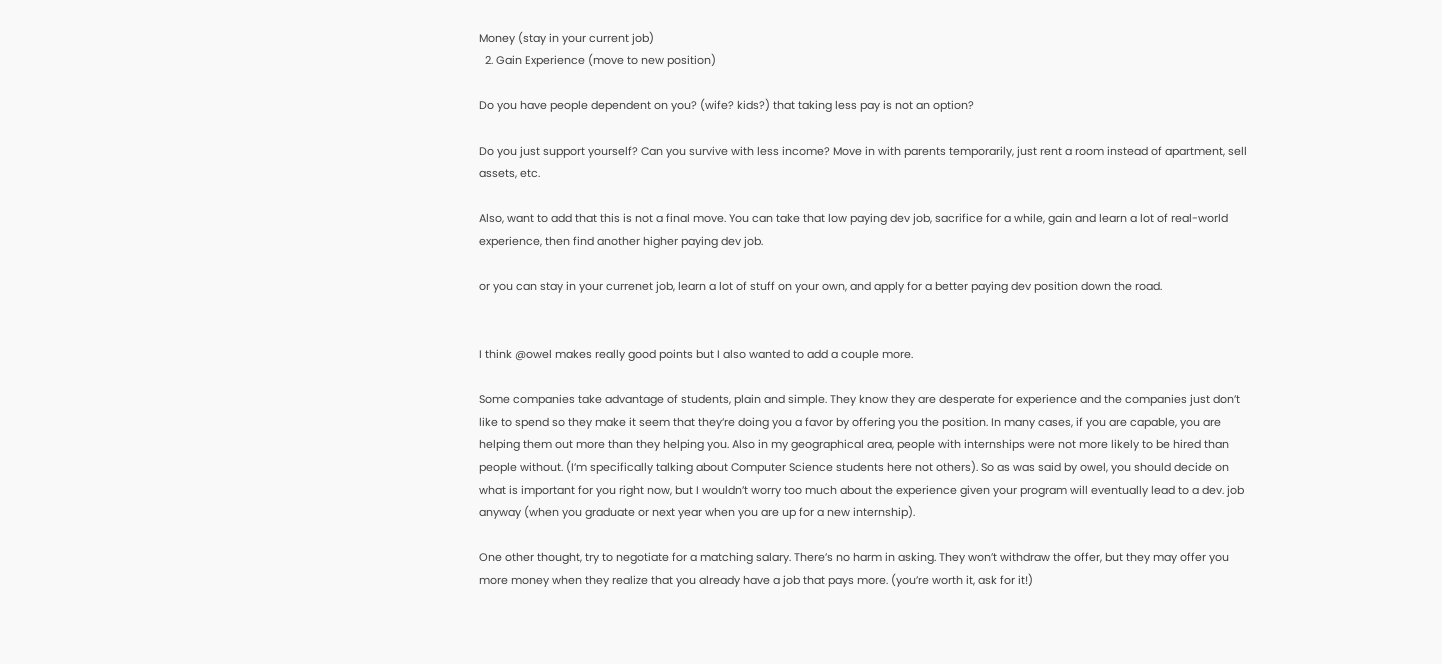Money (stay in your current job)
  2. Gain Experience (move to new position)

Do you have people dependent on you? (wife? kids?) that taking less pay is not an option?

Do you just support yourself? Can you survive with less income? Move in with parents temporarily, just rent a room instead of apartment, sell assets, etc.

Also, want to add that this is not a final move. You can take that low paying dev job, sacrifice for a while, gain and learn a lot of real-world experience, then find another higher paying dev job.

or you can stay in your currenet job, learn a lot of stuff on your own, and apply for a better paying dev position down the road.


I think @owel makes really good points but I also wanted to add a couple more.

Some companies take advantage of students, plain and simple. They know they are desperate for experience and the companies just don’t like to spend so they make it seem that they’re doing you a favor by offering you the position. In many cases, if you are capable, you are helping them out more than they helping you. Also in my geographical area, people with internships were not more likely to be hired than people without. (I’m specifically talking about Computer Science students here not others). So as was said by owel, you should decide on what is important for you right now, but I wouldn’t worry too much about the experience given your program will eventually lead to a dev. job anyway (when you graduate or next year when you are up for a new internship).

One other thought, try to negotiate for a matching salary. There’s no harm in asking. They won’t withdraw the offer, but they may offer you more money when they realize that you already have a job that pays more. (you’re worth it, ask for it!)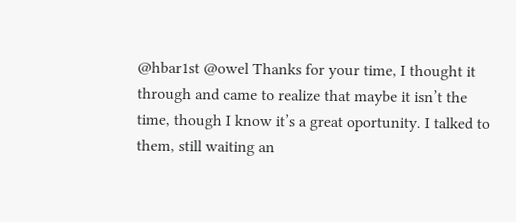@hbar1st @owel Thanks for your time, I thought it through and came to realize that maybe it isn’t the time, though I know it’s a great oportunity. I talked to them, still waiting an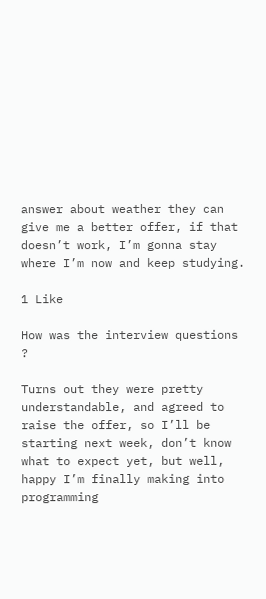answer about weather they can give me a better offer, if that doesn’t work, I’m gonna stay where I’m now and keep studying.

1 Like

How was the interview questions ?

Turns out they were pretty understandable, and agreed to raise the offer, so I’ll be starting next week, don’t know what to expect yet, but well, happy I’m finally making into programming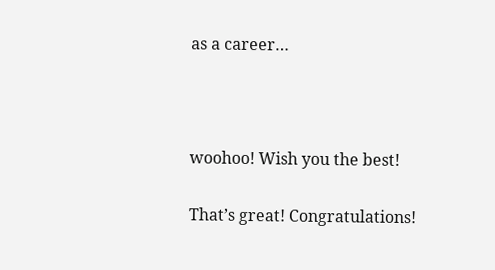as a career…



woohoo! Wish you the best!

That’s great! Congratulations!